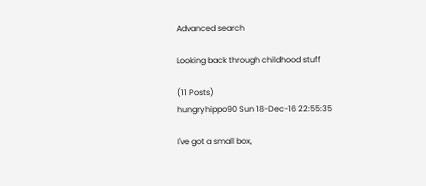Advanced search

Looking back through childhood stuff

(11 Posts)
hungryhippo90 Sun 18-Dec-16 22:55:35

I've got a small box,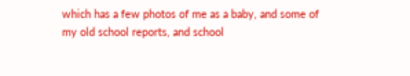which has a few photos of me as a baby, and some of my old school reports, and school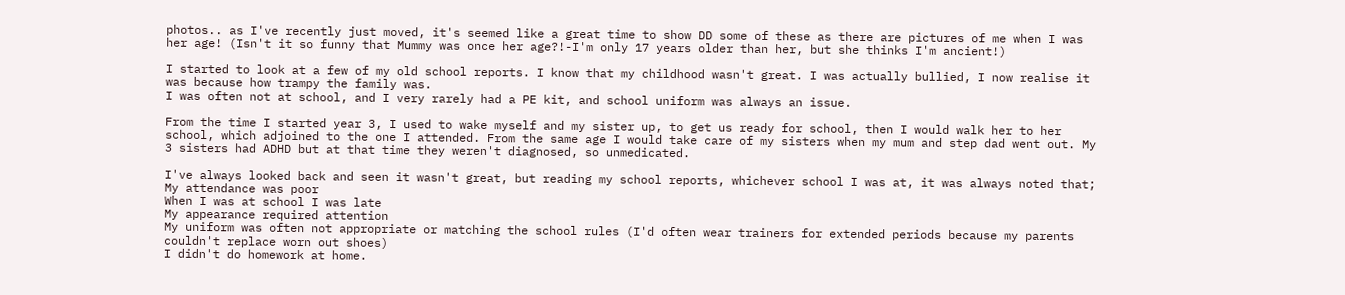photos.. as I've recently just moved, it's seemed like a great time to show DD some of these as there are pictures of me when I was her age! (Isn't it so funny that Mummy was once her age?!-I'm only 17 years older than her, but she thinks I'm ancient!)

I started to look at a few of my old school reports. I know that my childhood wasn't great. I was actually bullied, I now realise it was because how trampy the family was.
I was often not at school, and I very rarely had a PE kit, and school uniform was always an issue.

From the time I started year 3, I used to wake myself and my sister up, to get us ready for school, then I would walk her to her school, which adjoined to the one I attended. From the same age I would take care of my sisters when my mum and step dad went out. My 3 sisters had ADHD but at that time they weren't diagnosed, so unmedicated.

I've always looked back and seen it wasn't great, but reading my school reports, whichever school I was at, it was always noted that;
My attendance was poor
When I was at school I was late
My appearance required attention
My uniform was often not appropriate or matching the school rules (I'd often wear trainers for extended periods because my parents couldn't replace worn out shoes)
I didn't do homework at home.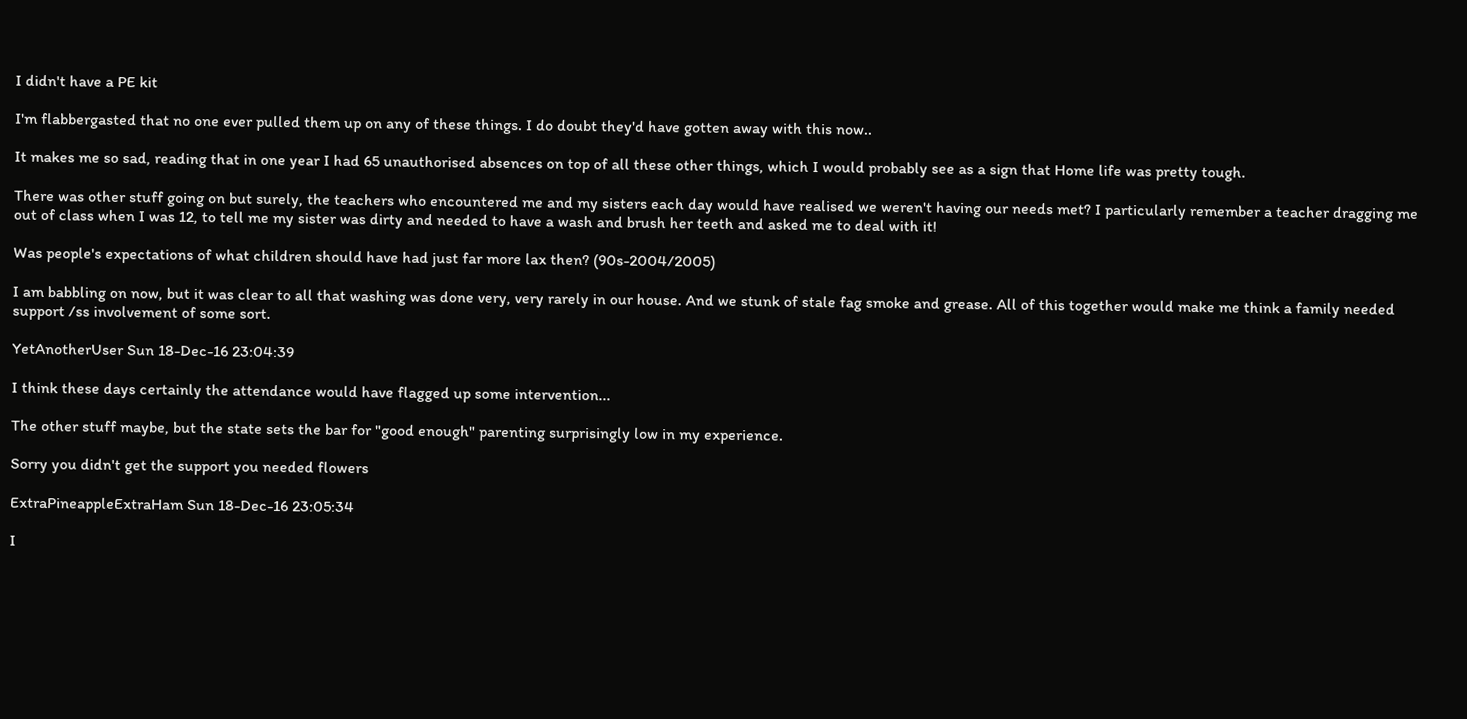I didn't have a PE kit

I'm flabbergasted that no one ever pulled them up on any of these things. I do doubt they'd have gotten away with this now..

It makes me so sad, reading that in one year I had 65 unauthorised absences on top of all these other things, which I would probably see as a sign that Home life was pretty tough.

There was other stuff going on but surely, the teachers who encountered me and my sisters each day would have realised we weren't having our needs met? I particularly remember a teacher dragging me out of class when I was 12, to tell me my sister was dirty and needed to have a wash and brush her teeth and asked me to deal with it!

Was people's expectations of what children should have had just far more lax then? (90s-2004/2005)

I am babbling on now, but it was clear to all that washing was done very, very rarely in our house. And we stunk of stale fag smoke and grease. All of this together would make me think a family needed support /ss involvement of some sort.

YetAnotherUser Sun 18-Dec-16 23:04:39

I think these days certainly the attendance would have flagged up some intervention...

The other stuff maybe, but the state sets the bar for "good enough" parenting surprisingly low in my experience.

Sorry you didn't get the support you needed flowers

ExtraPineappleExtraHam Sun 18-Dec-16 23:05:34

I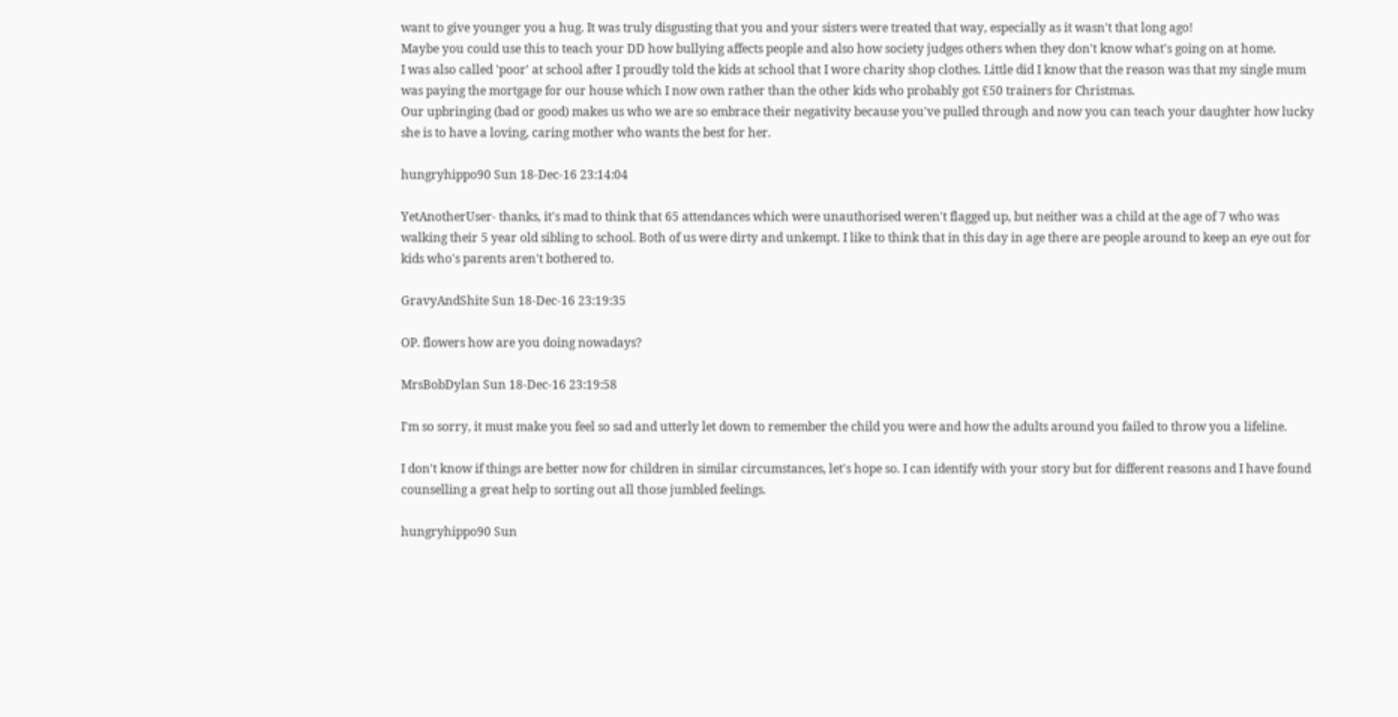want to give younger you a hug. It was truly disgusting that you and your sisters were treated that way, especially as it wasn't that long ago!
Maybe you could use this to teach your DD how bullying affects people and also how society judges others when they don't know what's going on at home.
I was also called 'poor' at school after I proudly told the kids at school that I wore charity shop clothes. Little did I know that the reason was that my single mum was paying the mortgage for our house which I now own rather than the other kids who probably got £50 trainers for Christmas.
Our upbringing (bad or good) makes us who we are so embrace their negativity because you've pulled through and now you can teach your daughter how lucky she is to have a loving, caring mother who wants the best for her.

hungryhippo90 Sun 18-Dec-16 23:14:04

YetAnotherUser- thanks, it's mad to think that 65 attendances which were unauthorised weren't flagged up, but neither was a child at the age of 7 who was walking their 5 year old sibling to school. Both of us were dirty and unkempt. I like to think that in this day in age there are people around to keep an eye out for kids who's parents aren't bothered to.

GravyAndShite Sun 18-Dec-16 23:19:35

OP. flowers how are you doing nowadays?

MrsBobDylan Sun 18-Dec-16 23:19:58

I'm so sorry, it must make you feel so sad and utterly let down to remember the child you were and how the adults around you failed to throw you a lifeline.

I don't know if things are better now for children in similar circumstances, let's hope so. I can identify with your story but for different reasons and I have found counselling a great help to sorting out all those jumbled feelings.

hungryhippo90 Sun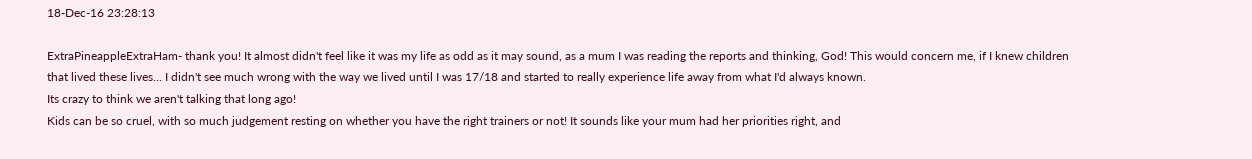18-Dec-16 23:28:13

ExtraPineappleExtraHam- thank you! It almost didn't feel like it was my life as odd as it may sound, as a mum I was reading the reports and thinking, God! This would concern me, if I knew children that lived these lives... I didn't see much wrong with the way we lived until I was 17/18 and started to really experience life away from what I'd always known.
Its crazy to think we aren't talking that long ago!
Kids can be so cruel, with so much judgement resting on whether you have the right trainers or not! It sounds like your mum had her priorities right, and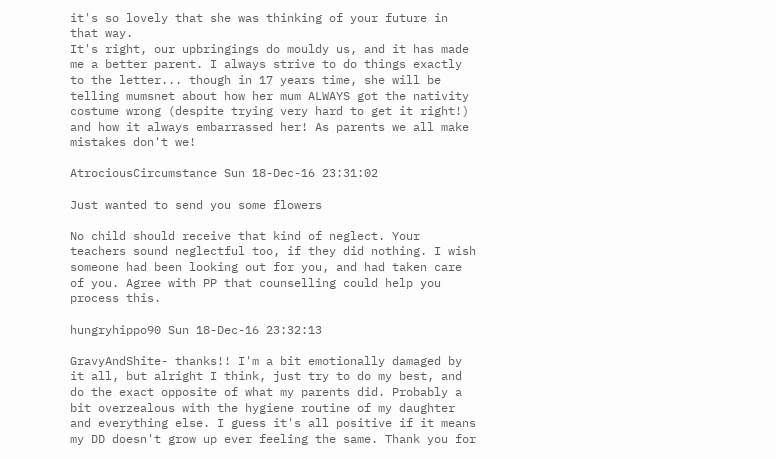it's so lovely that she was thinking of your future in that way.
It's right, our upbringings do mouldy us, and it has made me a better parent. I always strive to do things exactly to the letter... though in 17 years time, she will be telling mumsnet about how her mum ALWAYS got the nativity costume wrong (despite trying very hard to get it right!) and how it always embarrassed her! As parents we all make mistakes don't we!

AtrociousCircumstance Sun 18-Dec-16 23:31:02

Just wanted to send you some flowers

No child should receive that kind of neglect. Your teachers sound neglectful too, if they did nothing. I wish someone had been looking out for you, and had taken care of you. Agree with PP that counselling could help you process this.

hungryhippo90 Sun 18-Dec-16 23:32:13

GravyAndShite- thanks!! I'm a bit emotionally damaged by it all, but alright I think, just try to do my best, and do the exact opposite of what my parents did. Probably a bit overzealous with the hygiene routine of my daughter and everything else. I guess it's all positive if it means my DD doesn't grow up ever feeling the same. Thank you for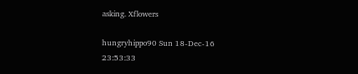asking. Xflowers

hungryhippo90 Sun 18-Dec-16 23:53:33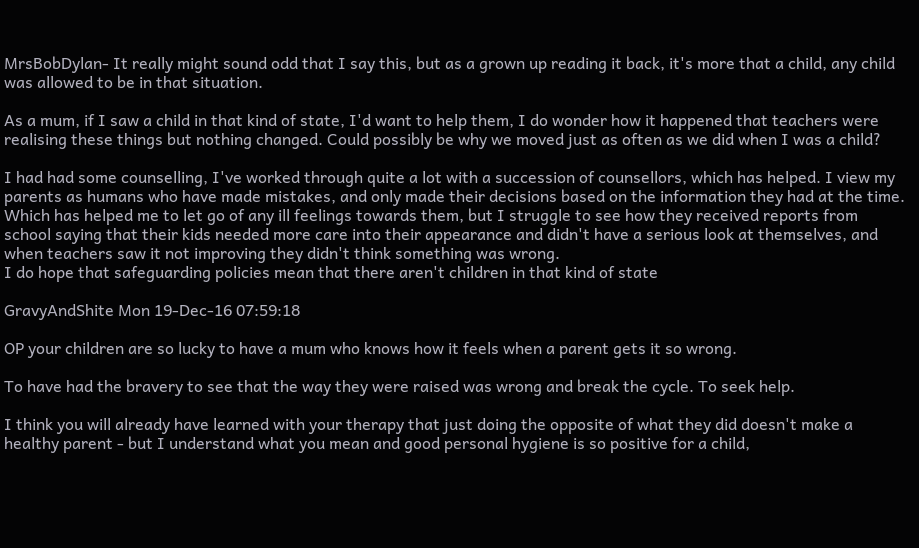MrsBobDylan- It really might sound odd that I say this, but as a grown up reading it back, it's more that a child, any child was allowed to be in that situation.

As a mum, if I saw a child in that kind of state, I'd want to help them, I do wonder how it happened that teachers were realising these things but nothing changed. Could possibly be why we moved just as often as we did when I was a child?

I had had some counselling, I've worked through quite a lot with a succession of counsellors, which has helped. I view my parents as humans who have made mistakes, and only made their decisions based on the information they had at the time. Which has helped me to let go of any ill feelings towards them, but I struggle to see how they received reports from school saying that their kids needed more care into their appearance and didn't have a serious look at themselves, and when teachers saw it not improving they didn't think something was wrong.
I do hope that safeguarding policies mean that there aren't children in that kind of state

GravyAndShite Mon 19-Dec-16 07:59:18

OP your children are so lucky to have a mum who knows how it feels when a parent gets it so wrong.

To have had the bravery to see that the way they were raised was wrong and break the cycle. To seek help.

I think you will already have learned with your therapy that just doing the opposite of what they did doesn't make a healthy parent - but I understand what you mean and good personal hygiene is so positive for a child,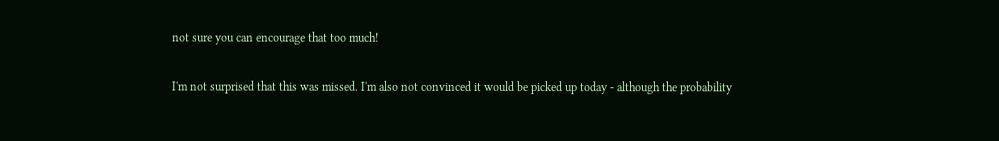not sure you can encourage that too much!

I'm not surprised that this was missed. I'm also not convinced it would be picked up today - although the probability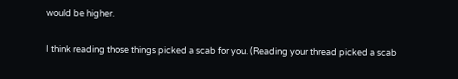would be higher.

I think reading those things picked a scab for you. (Reading your thread picked a scab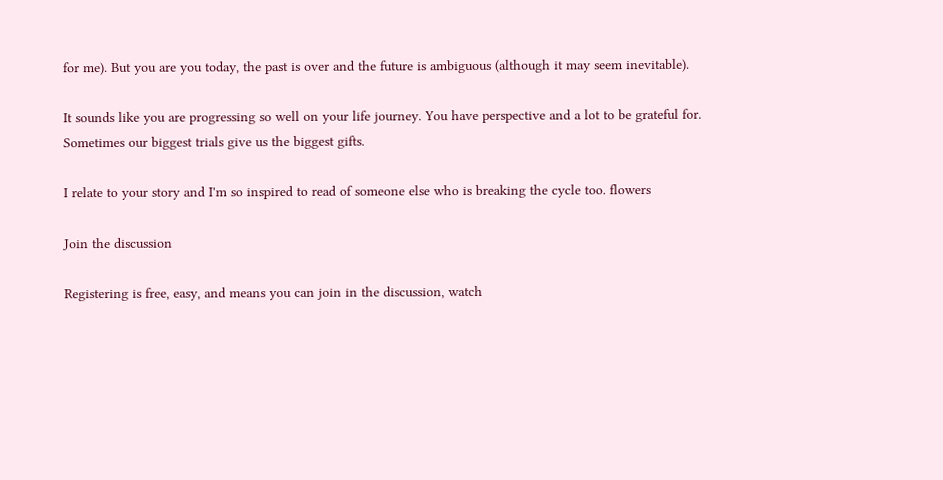for me). But you are you today, the past is over and the future is ambiguous (although it may seem inevitable).

It sounds like you are progressing so well on your life journey. You have perspective and a lot to be grateful for. Sometimes our biggest trials give us the biggest gifts.

I relate to your story and I'm so inspired to read of someone else who is breaking the cycle too. flowers

Join the discussion

Registering is free, easy, and means you can join in the discussion, watch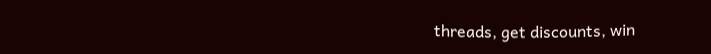threads, get discounts, win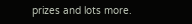prizes and lots more.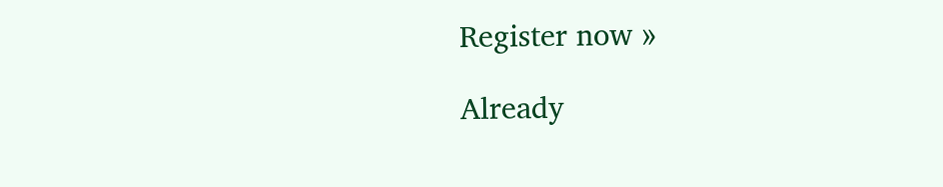Register now »

Already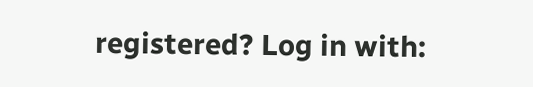registered? Log in with: